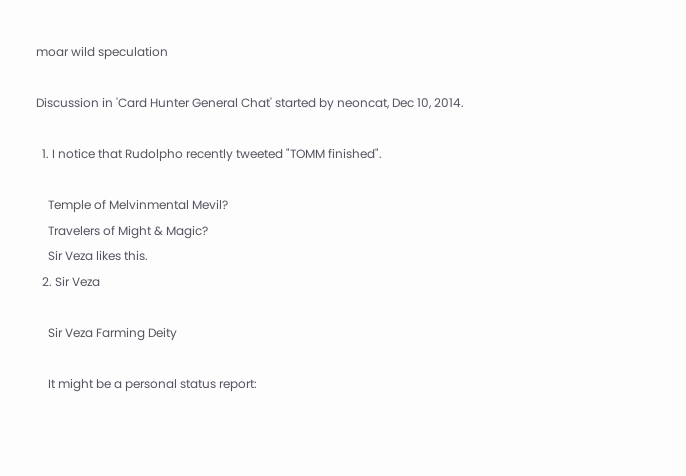moar wild speculation

Discussion in 'Card Hunter General Chat' started by neoncat, Dec 10, 2014.

  1. I notice that Rudolpho recently tweeted "TOMM finished".

    Temple of Melvinmental Mevil?
    Travelers of Might & Magic?
    Sir Veza likes this.
  2. Sir Veza

    Sir Veza Farming Deity

    It might be a personal status report: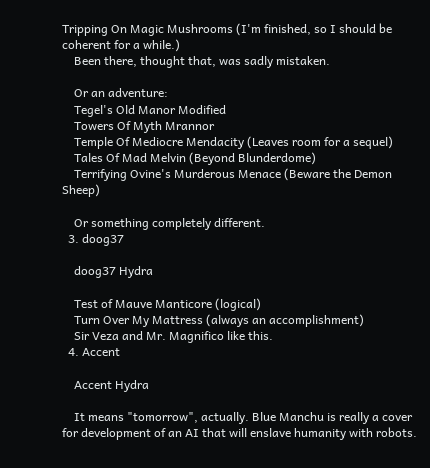Tripping On Magic Mushrooms (I'm finished, so I should be coherent for a while.)
    Been there, thought that, was sadly mistaken.

    Or an adventure:
    Tegel's Old Manor Modified
    Towers Of Myth Mrannor
    Temple Of Mediocre Mendacity (Leaves room for a sequel)
    Tales Of Mad Melvin (Beyond Blunderdome)
    Terrifying Ovine's Murderous Menace (Beware the Demon Sheep)

    Or something completely different.
  3. doog37

    doog37 Hydra

    Test of Mauve Manticore (logical)
    Turn Over My Mattress (always an accomplishment)
    Sir Veza and Mr. Magnifico like this.
  4. Accent

    Accent Hydra

    It means "tomorrow", actually. Blue Manchu is really a cover for development of an AI that will enslave humanity with robots.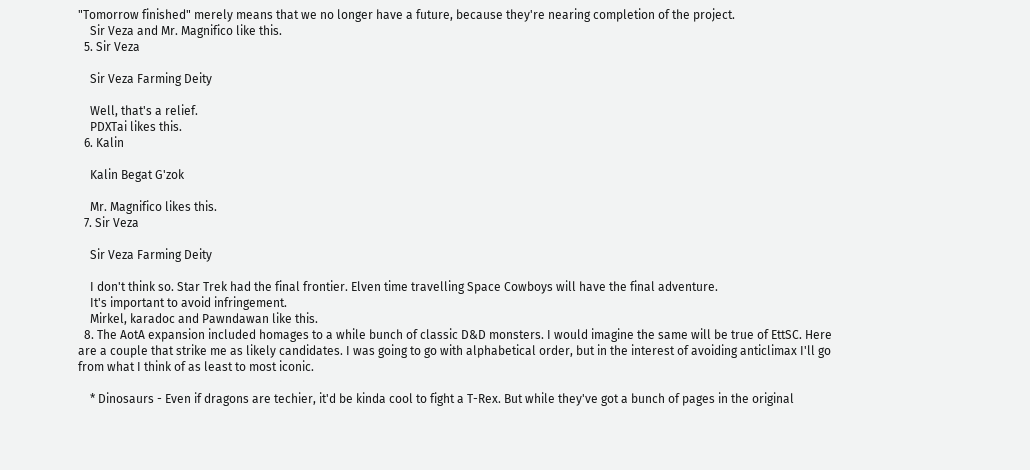"Tomorrow finished" merely means that we no longer have a future, because they're nearing completion of the project.
    Sir Veza and Mr. Magnifico like this.
  5. Sir Veza

    Sir Veza Farming Deity

    Well, that's a relief.
    PDXTai likes this.
  6. Kalin

    Kalin Begat G'zok

    Mr. Magnifico likes this.
  7. Sir Veza

    Sir Veza Farming Deity

    I don't think so. Star Trek had the final frontier. Elven time travelling Space Cowboys will have the final adventure.
    It's important to avoid infringement.
    Mirkel, karadoc and Pawndawan like this.
  8. The AotA expansion included homages to a while bunch of classic D&D monsters. I would imagine the same will be true of EttSC. Here are a couple that strike me as likely candidates. I was going to go with alphabetical order, but in the interest of avoiding anticlimax I'll go from what I think of as least to most iconic.

    * Dinosaurs - Even if dragons are techier, it'd be kinda cool to fight a T-Rex. But while they've got a bunch of pages in the original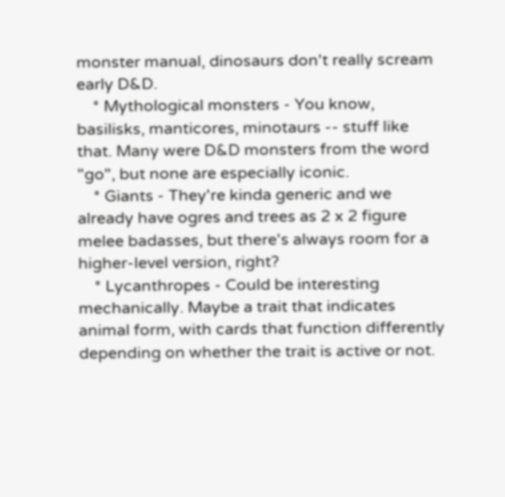monster manual, dinosaurs don't really scream early D&D.
    * Mythological monsters - You know, basilisks, manticores, minotaurs -- stuff like that. Many were D&D monsters from the word "go", but none are especially iconic.
    * Giants - They're kinda generic and we already have ogres and trees as 2 x 2 figure melee badasses, but there's always room for a higher-level version, right?
    * Lycanthropes - Could be interesting mechanically. Maybe a trait that indicates animal form, with cards that function differently depending on whether the trait is active or not.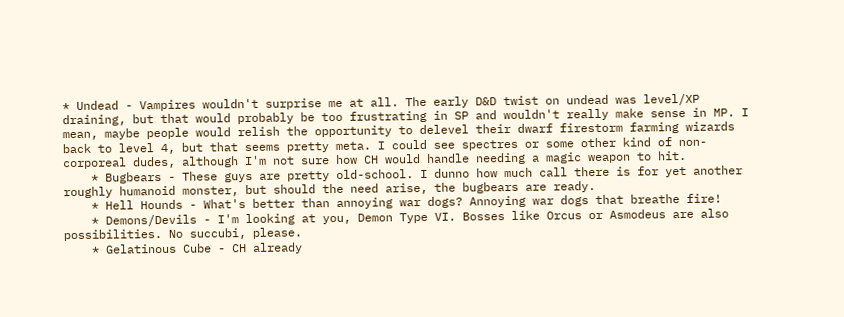* Undead - Vampires wouldn't surprise me at all. The early D&D twist on undead was level/XP draining, but that would probably be too frustrating in SP and wouldn't really make sense in MP. I mean, maybe people would relish the opportunity to delevel their dwarf firestorm farming wizards back to level 4, but that seems pretty meta. I could see spectres or some other kind of non-corporeal dudes, although I'm not sure how CH would handle needing a magic weapon to hit.
    * Bugbears - These guys are pretty old-school. I dunno how much call there is for yet another roughly humanoid monster, but should the need arise, the bugbears are ready.
    * Hell Hounds - What's better than annoying war dogs? Annoying war dogs that breathe fire!
    * Demons/Devils - I'm looking at you, Demon Type VI. Bosses like Orcus or Asmodeus are also possibilities. No succubi, please.
    * Gelatinous Cube - CH already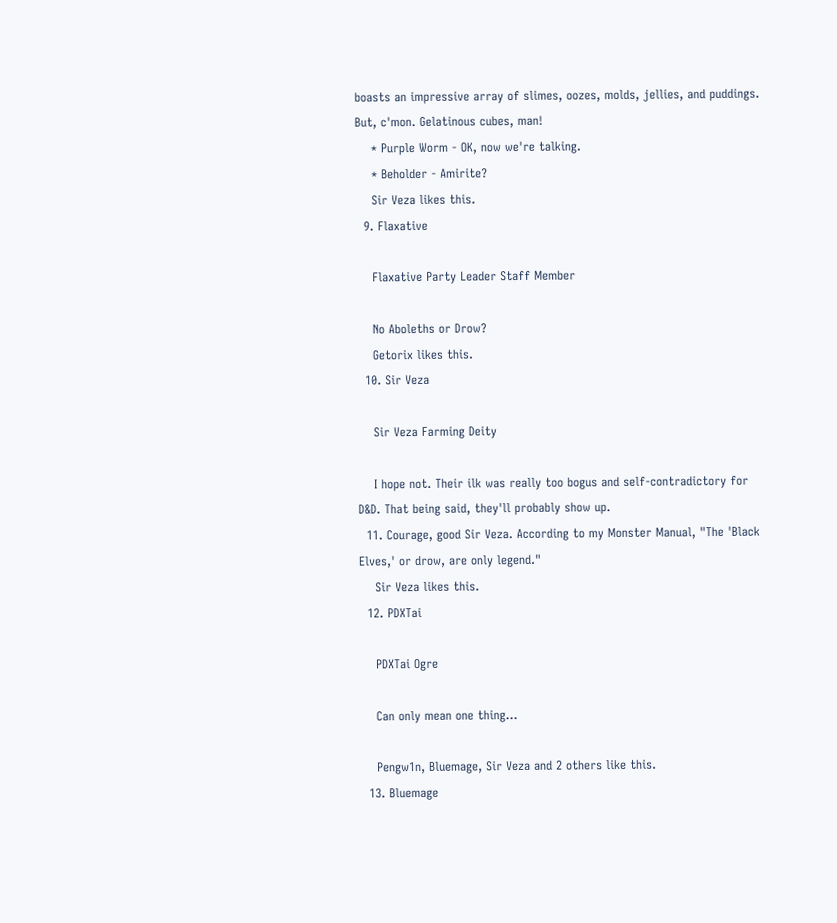boasts an impressive array of slimes, oozes, molds, jellies, and puddings. But, c'mon. Gelatinous cubes, man!
    * Purple Worm - OK, now we're talking.
    * Beholder - Amirite?
    Sir Veza likes this.
  9. Flaxative

    Flaxative Party Leader Staff Member

    No Aboleths or Drow?
    Getorix likes this.
  10. Sir Veza

    Sir Veza Farming Deity

    I hope not. Their ilk was really too bogus and self-contradictory for D&D. That being said, they'll probably show up.
  11. Courage, good Sir Veza. According to my Monster Manual, "The 'Black Elves,' or drow, are only legend."
    Sir Veza likes this.
  12. PDXTai

    PDXTai Ogre

    Can only mean one thing...

    Pengw1n, Bluemage, Sir Veza and 2 others like this.
  13. Bluemage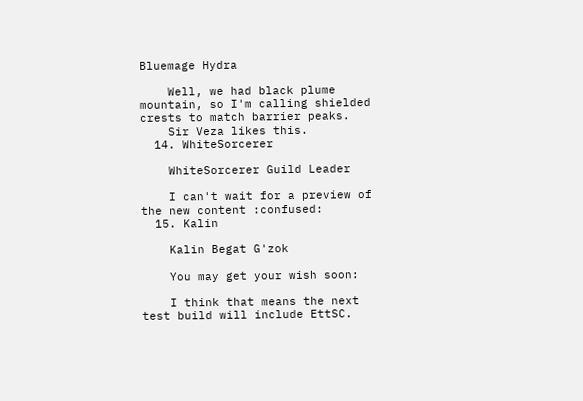Bluemage Hydra

    Well, we had black plume mountain, so I'm calling shielded crests to match barrier peaks.
    Sir Veza likes this.
  14. WhiteSorcerer

    WhiteSorcerer Guild Leader

    I can't wait for a preview of the new content :confused:
  15. Kalin

    Kalin Begat G'zok

    You may get your wish soon:

    I think that means the next test build will include EttSC.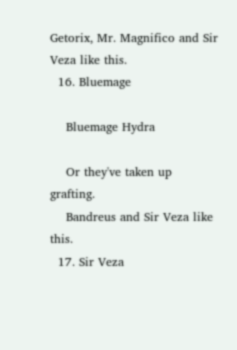Getorix, Mr. Magnifico and Sir Veza like this.
  16. Bluemage

    Bluemage Hydra

    Or they've taken up grafting.
    Bandreus and Sir Veza like this.
  17. Sir Veza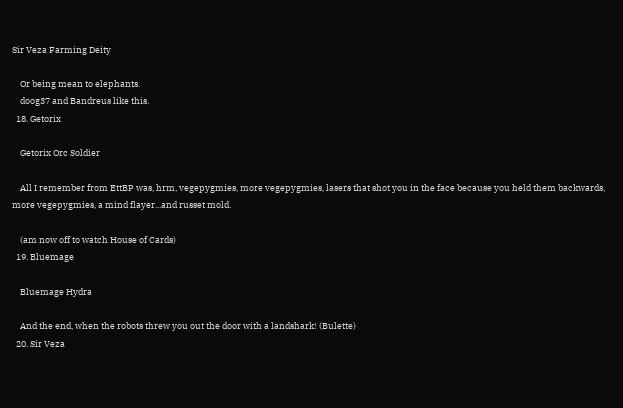Sir Veza Farming Deity

    Or being mean to elephants.
    doog37 and Bandreus like this.
  18. Getorix

    Getorix Orc Soldier

    All I remember from EttBP was, hrm, vegepygmies, more vegepygmies, lasers that shot you in the face because you held them backwards, more vegepygmies, a mind flayer...and russet mold.

    (am now off to watch House of Cards)
  19. Bluemage

    Bluemage Hydra

    And the end, when the robots threw you out the door with a landshark! (Bulette)
  20. Sir Veza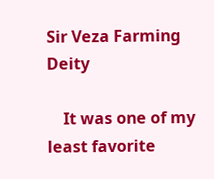Sir Veza Farming Deity

    It was one of my least favorite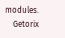modules.
    Getorix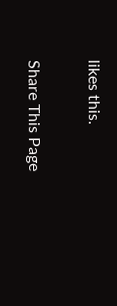likes this.

Share This Page